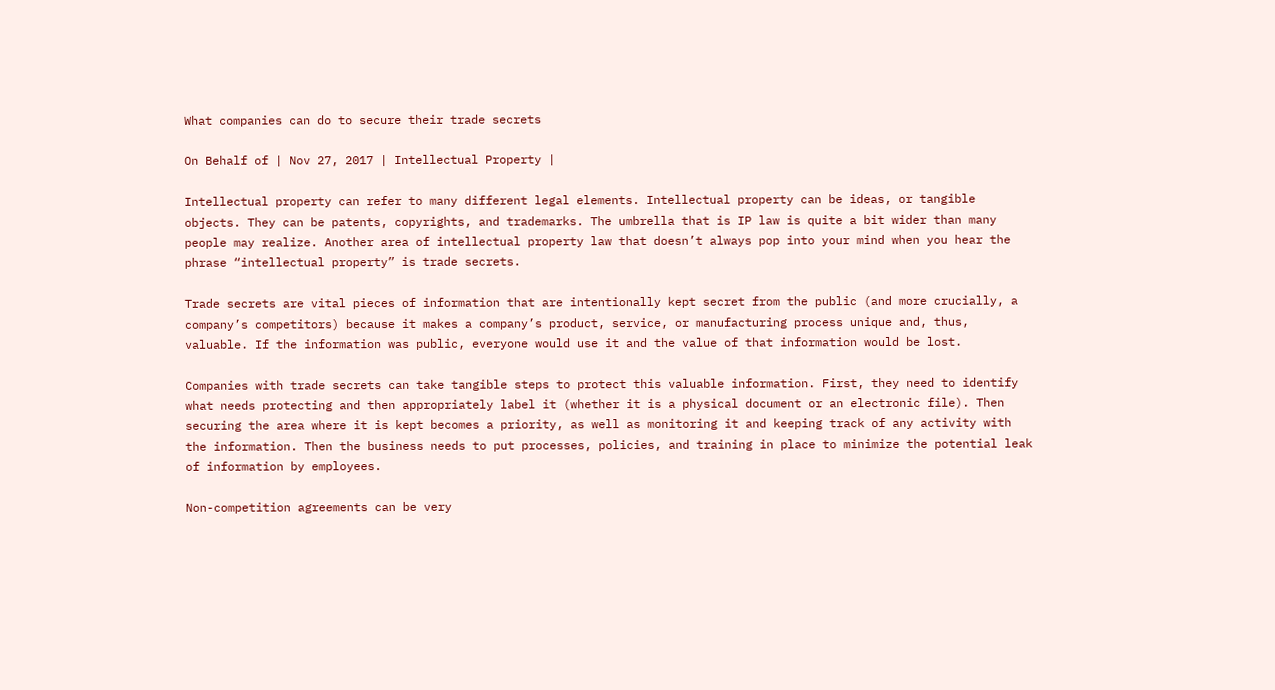What companies can do to secure their trade secrets

On Behalf of | Nov 27, 2017 | Intellectual Property |

Intellectual property can refer to many different legal elements. Intellectual property can be ideas, or tangible objects. They can be patents, copyrights, and trademarks. The umbrella that is IP law is quite a bit wider than many people may realize. Another area of intellectual property law that doesn’t always pop into your mind when you hear the phrase “intellectual property” is trade secrets.

Trade secrets are vital pieces of information that are intentionally kept secret from the public (and more crucially, a company’s competitors) because it makes a company’s product, service, or manufacturing process unique and, thus, valuable. If the information was public, everyone would use it and the value of that information would be lost.

Companies with trade secrets can take tangible steps to protect this valuable information. First, they need to identify what needs protecting and then appropriately label it (whether it is a physical document or an electronic file). Then securing the area where it is kept becomes a priority, as well as monitoring it and keeping track of any activity with the information. Then the business needs to put processes, policies, and training in place to minimize the potential leak of information by employees.

Non-competition agreements can be very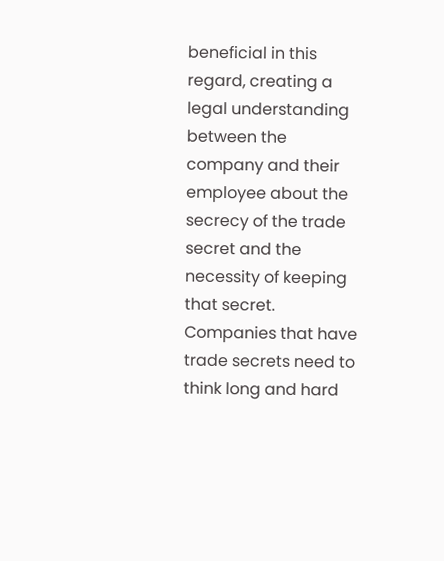beneficial in this regard, creating a legal understanding between the company and their employee about the secrecy of the trade secret and the necessity of keeping that secret. Companies that have trade secrets need to think long and hard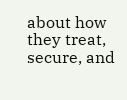about how they treat, secure, and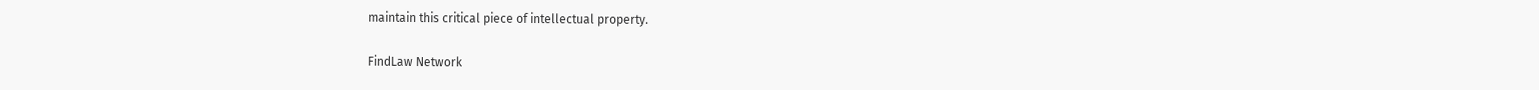maintain this critical piece of intellectual property.

FindLaw Network